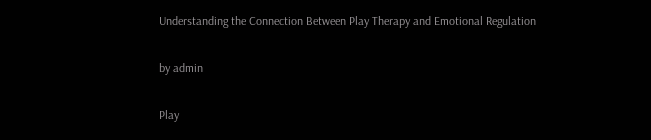Understanding the Connection Between Play Therapy and Emotional Regulation

by admin

Play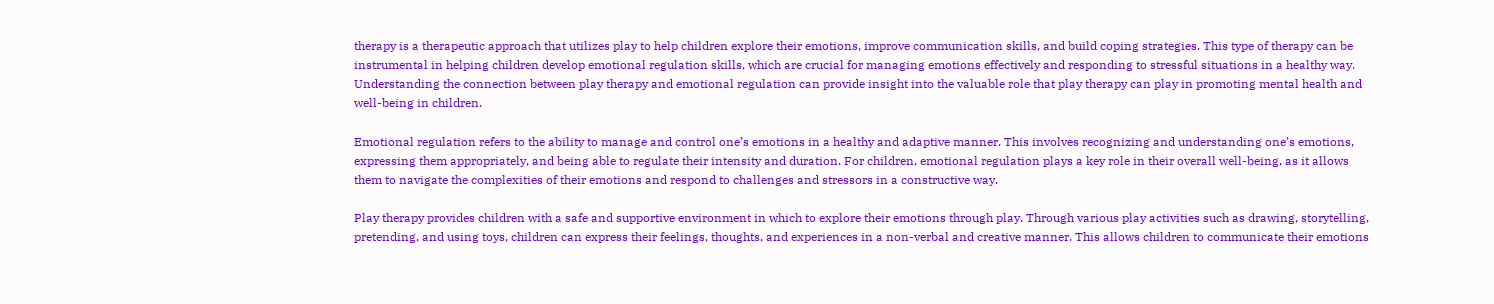therapy is a therapeutic approach that utilizes play to help children explore their emotions, improve communication skills, and build coping strategies. This type of therapy can be instrumental in helping children develop emotional regulation skills, which are crucial for managing emotions effectively and responding to stressful situations in a healthy way. Understanding the connection between play therapy and emotional regulation can provide insight into the valuable role that play therapy can play in promoting mental health and well-being in children.

Emotional regulation refers to the ability to manage and control one’s emotions in a healthy and adaptive manner. This involves recognizing and understanding one’s emotions, expressing them appropriately, and being able to regulate their intensity and duration. For children, emotional regulation plays a key role in their overall well-being, as it allows them to navigate the complexities of their emotions and respond to challenges and stressors in a constructive way.

Play therapy provides children with a safe and supportive environment in which to explore their emotions through play. Through various play activities such as drawing, storytelling, pretending, and using toys, children can express their feelings, thoughts, and experiences in a non-verbal and creative manner. This allows children to communicate their emotions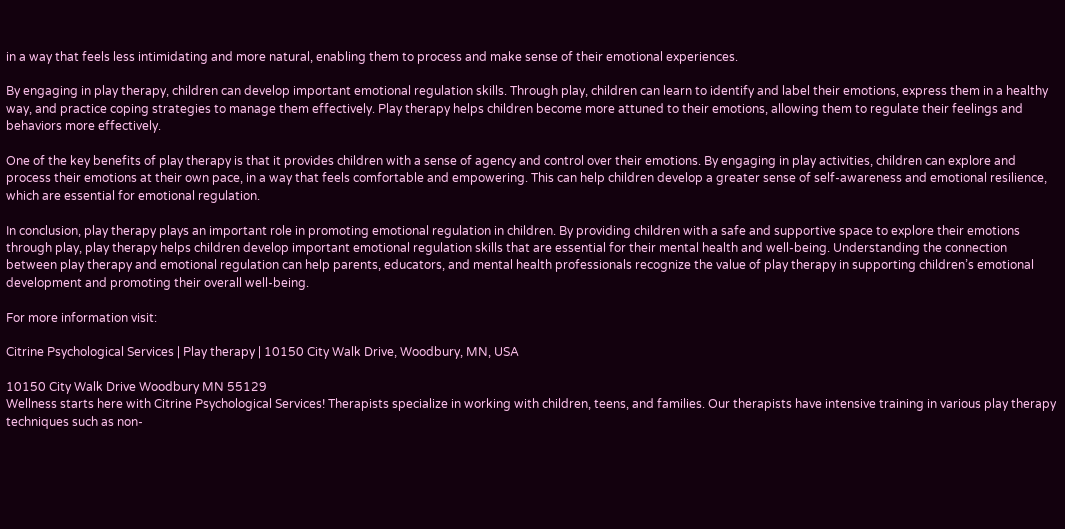in a way that feels less intimidating and more natural, enabling them to process and make sense of their emotional experiences.

By engaging in play therapy, children can develop important emotional regulation skills. Through play, children can learn to identify and label their emotions, express them in a healthy way, and practice coping strategies to manage them effectively. Play therapy helps children become more attuned to their emotions, allowing them to regulate their feelings and behaviors more effectively.

One of the key benefits of play therapy is that it provides children with a sense of agency and control over their emotions. By engaging in play activities, children can explore and process their emotions at their own pace, in a way that feels comfortable and empowering. This can help children develop a greater sense of self-awareness and emotional resilience, which are essential for emotional regulation.

In conclusion, play therapy plays an important role in promoting emotional regulation in children. By providing children with a safe and supportive space to explore their emotions through play, play therapy helps children develop important emotional regulation skills that are essential for their mental health and well-being. Understanding the connection between play therapy and emotional regulation can help parents, educators, and mental health professionals recognize the value of play therapy in supporting children’s emotional development and promoting their overall well-being.

For more information visit:

Citrine Psychological Services | Play therapy | 10150 City Walk Drive, Woodbury, MN, USA

10150 City Walk Drive Woodbury MN 55129
Wellness starts here with Citrine Psychological Services! Therapists specialize in working with children, teens, and families. Our therapists have intensive training in various play therapy techniques such as non-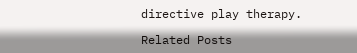directive play therapy.

Related Posts